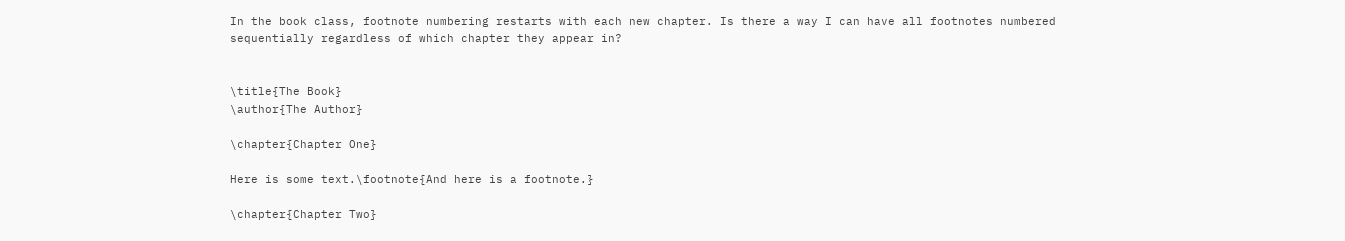In the book class, footnote numbering restarts with each new chapter. Is there a way I can have all footnotes numbered sequentially regardless of which chapter they appear in?


\title{The Book}
\author{The Author}

\chapter{Chapter One}

Here is some text.\footnote{And here is a footnote.}

\chapter{Chapter Two}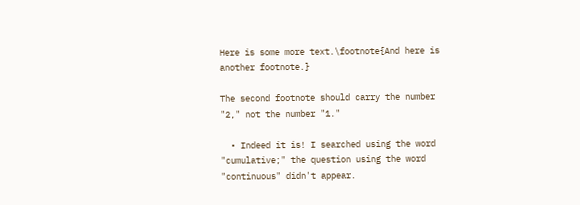Here is some more text.\footnote{And here is another footnote.}

The second footnote should carry the number "2," not the number "1."

  • Indeed it is! I searched using the word "cumulative;" the question using the word "continuous" didn't appear.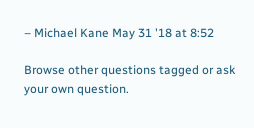– Michael Kane May 31 '18 at 8:52

Browse other questions tagged or ask your own question.